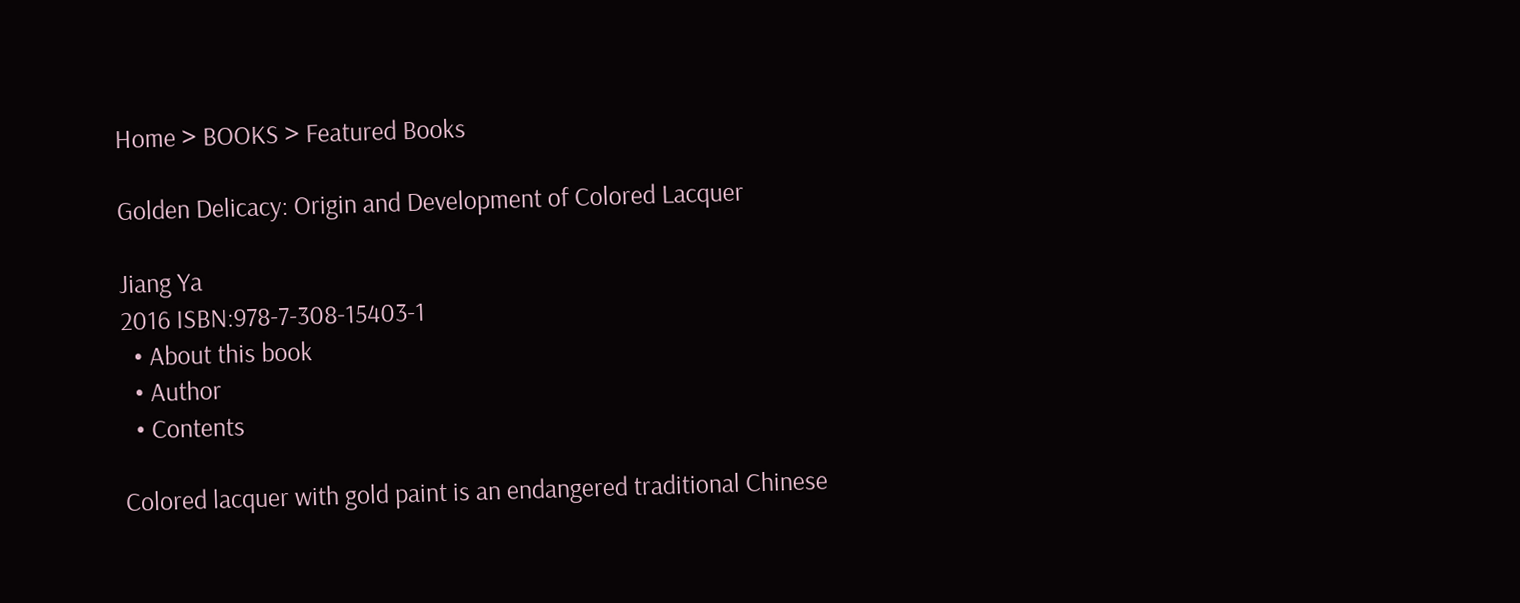Home > BOOKS > Featured Books

Golden Delicacy: Origin and Development of Colored Lacquer

Jiang Ya
2016 ISBN:978-7-308-15403-1
  • About this book
  • Author
  • Contents

Colored lacquer with gold paint is an endangered traditional Chinese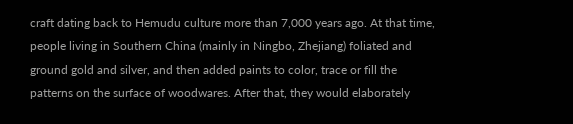craft dating back to Hemudu culture more than 7,000 years ago. At that time, people living in Southern China (mainly in Ningbo, Zhejiang) foliated and ground gold and silver, and then added paints to color, trace or fill the patterns on the surface of woodwares. After that, they would elaborately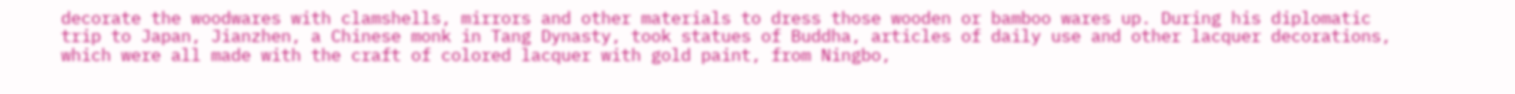decorate the woodwares with clamshells, mirrors and other materials to dress those wooden or bamboo wares up. During his diplomatic trip to Japan, Jianzhen, a Chinese monk in Tang Dynasty, took statues of Buddha, articles of daily use and other lacquer decorations, which were all made with the craft of colored lacquer with gold paint, from Ningbo,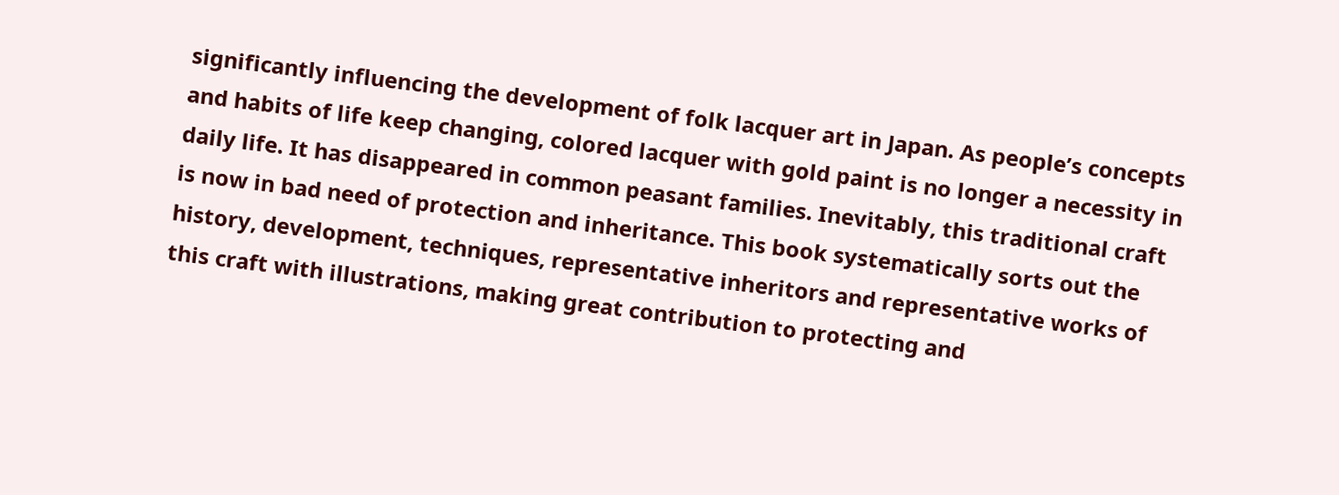significantly influencing the development of folk lacquer art in Japan. As people’s concepts and habits of life keep changing, colored lacquer with gold paint is no longer a necessity in daily life. It has disappeared in common peasant families. Inevitably, this traditional craft is now in bad need of protection and inheritance. This book systematically sorts out the history, development, techniques, representative inheritors and representative works of this craft with illustrations, making great contribution to protecting and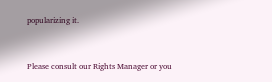popularizing it.


Please consult our Rights Manager or you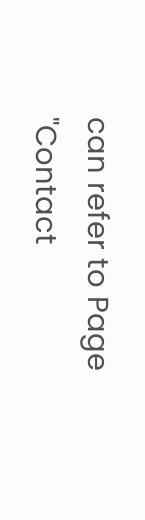can refer to Page "Contact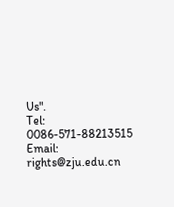Us".
Tel: 0086-571-88213515
Email: rights@zju.edu.cn